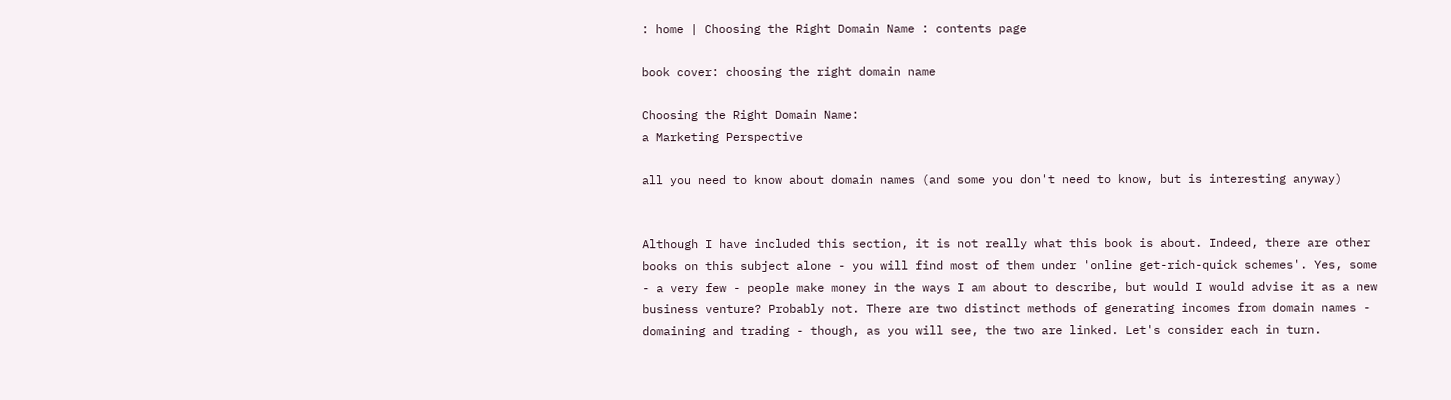: home | Choosing the Right Domain Name : contents page

book cover: choosing the right domain name

Choosing the Right Domain Name:
a Marketing Perspective

all you need to know about domain names (and some you don't need to know, but is interesting anyway)


Although I have included this section, it is not really what this book is about. Indeed, there are other books on this subject alone - you will find most of them under 'online get-rich-quick schemes'. Yes, some - a very few - people make money in the ways I am about to describe, but would I would advise it as a new business venture? Probably not. There are two distinct methods of generating incomes from domain names - domaining and trading - though, as you will see, the two are linked. Let's consider each in turn.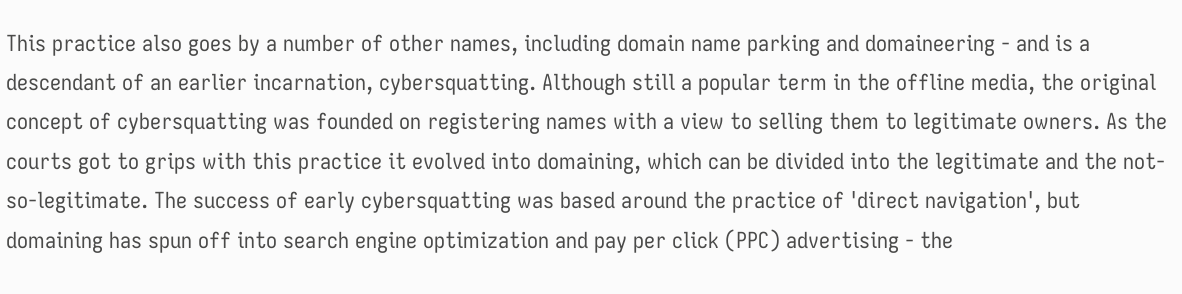This practice also goes by a number of other names, including domain name parking and domaineering - and is a descendant of an earlier incarnation, cybersquatting. Although still a popular term in the offline media, the original concept of cybersquatting was founded on registering names with a view to selling them to legitimate owners. As the courts got to grips with this practice it evolved into domaining, which can be divided into the legitimate and the not-so-legitimate. The success of early cybersquatting was based around the practice of 'direct navigation', but domaining has spun off into search engine optimization and pay per click (PPC) advertising - the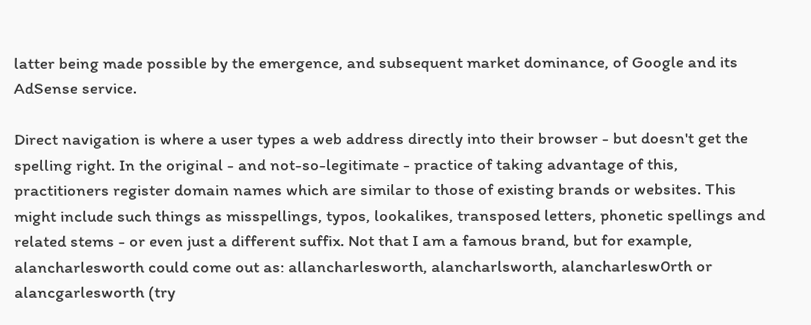latter being made possible by the emergence, and subsequent market dominance, of Google and its AdSense service.

Direct navigation is where a user types a web address directly into their browser - but doesn't get the spelling right. In the original - and not-so-legitimate - practice of taking advantage of this, practitioners register domain names which are similar to those of existing brands or websites. This might include such things as misspellings, typos, lookalikes, transposed letters, phonetic spellings and related stems - or even just a different suffix. Not that I am a famous brand, but for example, alancharlesworth could come out as: allancharlesworth, alancharlsworth, alancharlesw0rth or alancgarlesworth (try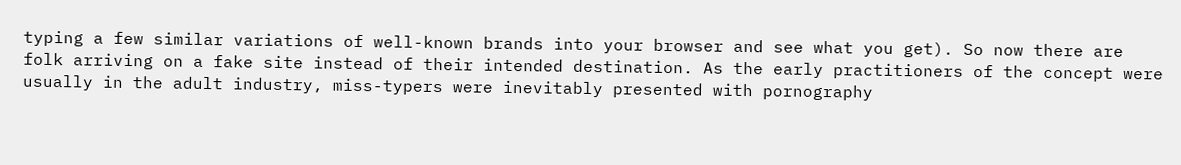typing a few similar variations of well-known brands into your browser and see what you get). So now there are folk arriving on a fake site instead of their intended destination. As the early practitioners of the concept were usually in the adult industry, miss-typers were inevitably presented with pornography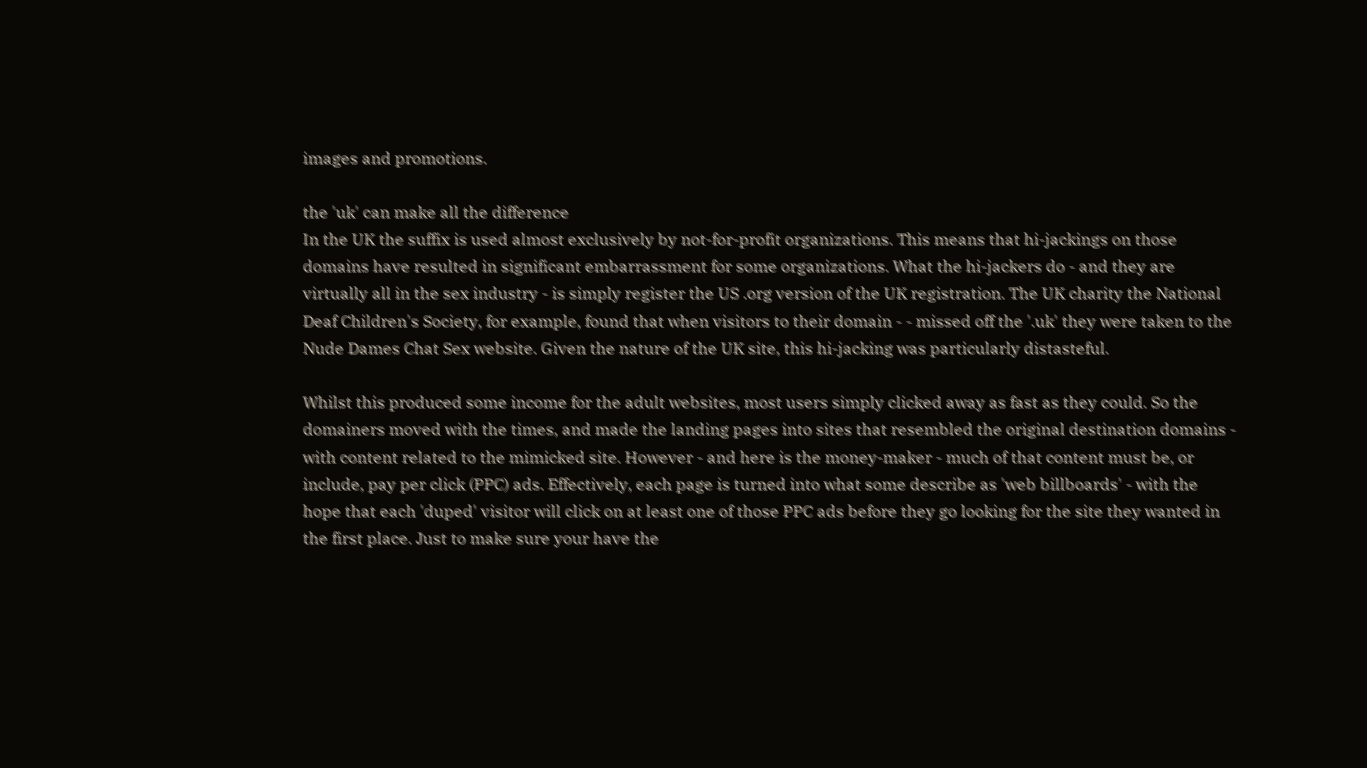images and promotions.

the 'uk' can make all the difference
In the UK the suffix is used almost exclusively by not-for-profit organizations. This means that hi-jackings on those domains have resulted in significant embarrassment for some organizations. What the hi-jackers do - and they are virtually all in the sex industry - is simply register the US .org version of the UK registration. The UK charity the National Deaf Children's Society, for example, found that when visitors to their domain - - missed off the '.uk' they were taken to the Nude Dames Chat Sex website. Given the nature of the UK site, this hi-jacking was particularly distasteful.

Whilst this produced some income for the adult websites, most users simply clicked away as fast as they could. So the domainers moved with the times, and made the landing pages into sites that resembled the original destination domains - with content related to the mimicked site. However - and here is the money-maker - much of that content must be, or include, pay per click (PPC) ads. Effectively, each page is turned into what some describe as 'web billboards' - with the hope that each 'duped' visitor will click on at least one of those PPC ads before they go looking for the site they wanted in the first place. Just to make sure your have the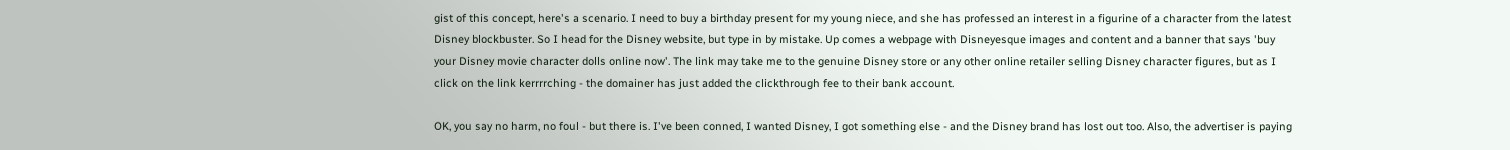gist of this concept, here's a scenario. I need to buy a birthday present for my young niece, and she has professed an interest in a figurine of a character from the latest Disney blockbuster. So I head for the Disney website, but type in by mistake. Up comes a webpage with Disneyesque images and content and a banner that says 'buy your Disney movie character dolls online now'. The link may take me to the genuine Disney store or any other online retailer selling Disney character figures, but as I click on the link kerrrrching - the domainer has just added the clickthrough fee to their bank account.

OK, you say no harm, no foul - but there is. I've been conned, I wanted Disney, I got something else - and the Disney brand has lost out too. Also, the advertiser is paying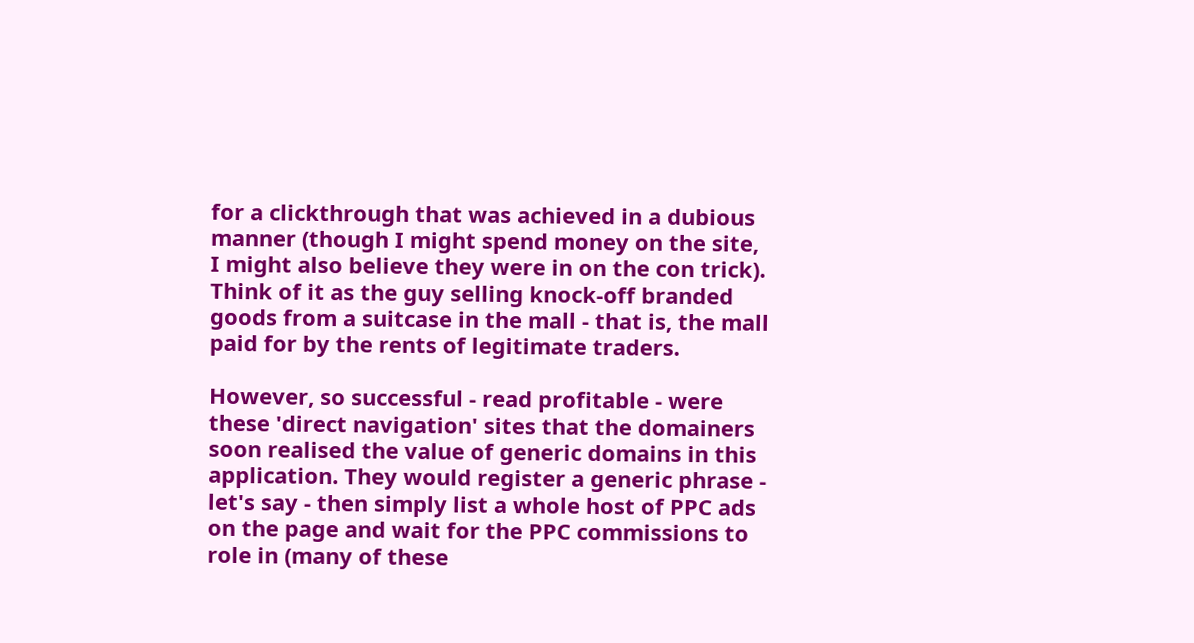for a clickthrough that was achieved in a dubious manner (though I might spend money on the site, I might also believe they were in on the con trick). Think of it as the guy selling knock-off branded goods from a suitcase in the mall - that is, the mall paid for by the rents of legitimate traders.

However, so successful - read profitable - were these 'direct navigation' sites that the domainers soon realised the value of generic domains in this application. They would register a generic phrase - let's say - then simply list a whole host of PPC ads on the page and wait for the PPC commissions to role in (many of these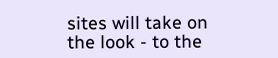sites will take on the look - to the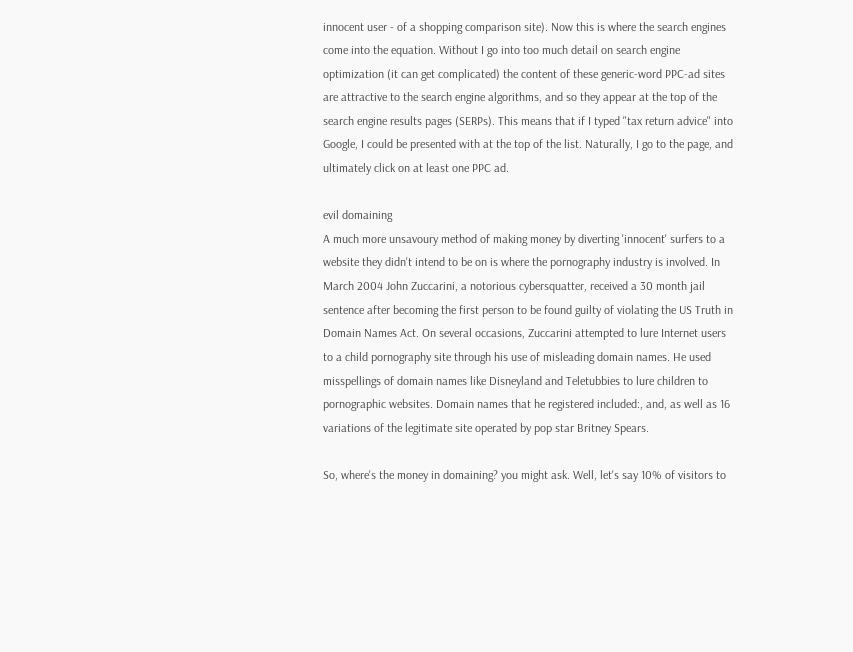innocent user - of a shopping comparison site). Now this is where the search engines come into the equation. Without I go into too much detail on search engine optimization (it can get complicated) the content of these generic-word PPC-ad sites are attractive to the search engine algorithms, and so they appear at the top of the search engine results pages (SERPs). This means that if I typed "tax return advice" into Google, I could be presented with at the top of the list. Naturally, I go to the page, and ultimately click on at least one PPC ad.

evil domaining
A much more unsavoury method of making money by diverting 'innocent' surfers to a website they didn't intend to be on is where the pornography industry is involved. In March 2004 John Zuccarini, a notorious cybersquatter, received a 30 month jail sentence after becoming the first person to be found guilty of violating the US Truth in Domain Names Act. On several occasions, Zuccarini attempted to lure Internet users to a child pornography site through his use of misleading domain names. He used misspellings of domain names like Disneyland and Teletubbies to lure children to pornographic websites. Domain names that he registered included:, and, as well as 16 variations of the legitimate site operated by pop star Britney Spears.

So, where's the money in domaining? you might ask. Well, let's say 10% of visitors to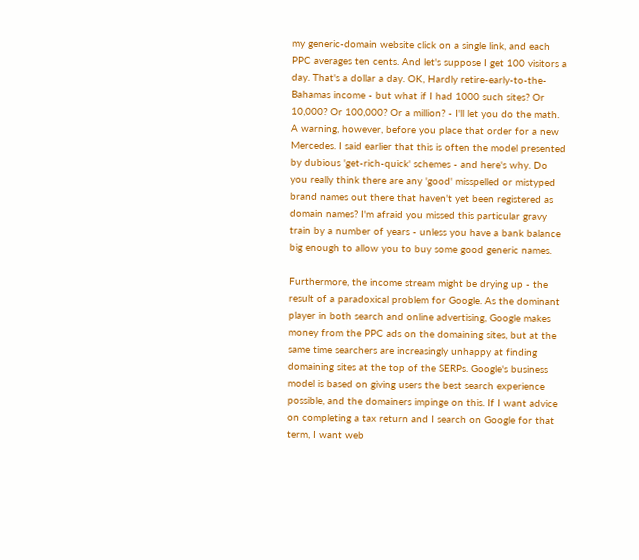my generic-domain website click on a single link, and each PPC averages ten cents. And let's suppose I get 100 visitors a day. That's a dollar a day. OK, Hardly retire-early-to-the-Bahamas income - but what if I had 1000 such sites? Or 10,000? Or 100,000? Or a million? - I'll let you do the math. A warning, however, before you place that order for a new Mercedes. I said earlier that this is often the model presented by dubious 'get-rich-quick' schemes - and here's why. Do you really think there are any 'good' misspelled or mistyped brand names out there that haven't yet been registered as domain names? I'm afraid you missed this particular gravy train by a number of years - unless you have a bank balance big enough to allow you to buy some good generic names.

Furthermore, the income stream might be drying up - the result of a paradoxical problem for Google. As the dominant player in both search and online advertising, Google makes money from the PPC ads on the domaining sites, but at the same time searchers are increasingly unhappy at finding domaining sites at the top of the SERPs. Google's business model is based on giving users the best search experience possible, and the domainers impinge on this. If I want advice on completing a tax return and I search on Google for that term, I want web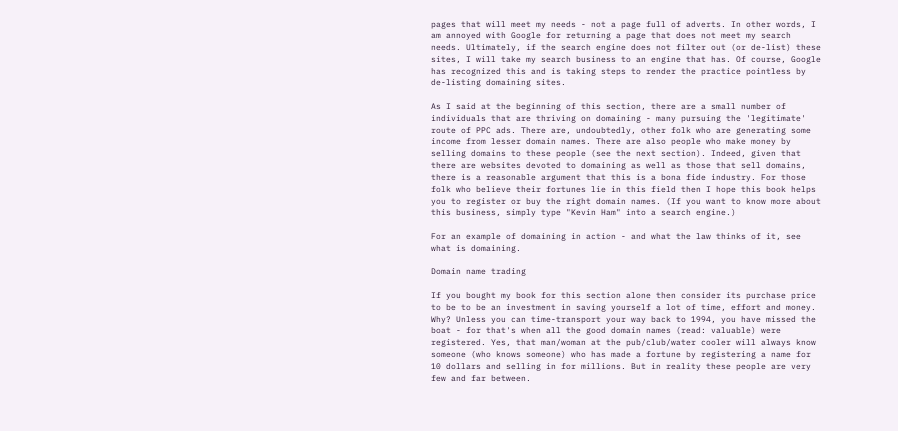pages that will meet my needs - not a page full of adverts. In other words, I am annoyed with Google for returning a page that does not meet my search needs. Ultimately, if the search engine does not filter out (or de-list) these sites, I will take my search business to an engine that has. Of course, Google has recognized this and is taking steps to render the practice pointless by de-listing domaining sites.

As I said at the beginning of this section, there are a small number of individuals that are thriving on domaining - many pursuing the 'legitimate' route of PPC ads. There are, undoubtedly, other folk who are generating some income from lesser domain names. There are also people who make money by selling domains to these people (see the next section). Indeed, given that there are websites devoted to domaining as well as those that sell domains, there is a reasonable argument that this is a bona fide industry. For those folk who believe their fortunes lie in this field then I hope this book helps you to register or buy the right domain names. (If you want to know more about this business, simply type "Kevin Ham" into a search engine.)

For an example of domaining in action - and what the law thinks of it, see what is domaining.

Domain name trading

If you bought my book for this section alone then consider its purchase price to be to be an investment in saving yourself a lot of time, effort and money. Why? Unless you can time-transport your way back to 1994, you have missed the boat - for that's when all the good domain names (read: valuable) were registered. Yes, that man/woman at the pub/club/water cooler will always know someone (who knows someone) who has made a fortune by registering a name for 10 dollars and selling in for millions. But in reality these people are very few and far between.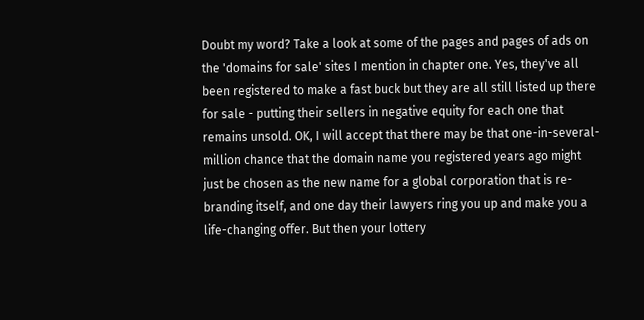Doubt my word? Take a look at some of the pages and pages of ads on the 'domains for sale' sites I mention in chapter one. Yes, they've all been registered to make a fast buck but they are all still listed up there for sale - putting their sellers in negative equity for each one that remains unsold. OK, I will accept that there may be that one-in-several-million chance that the domain name you registered years ago might just be chosen as the new name for a global corporation that is re-branding itself, and one day their lawyers ring you up and make you a life-changing offer. But then your lottery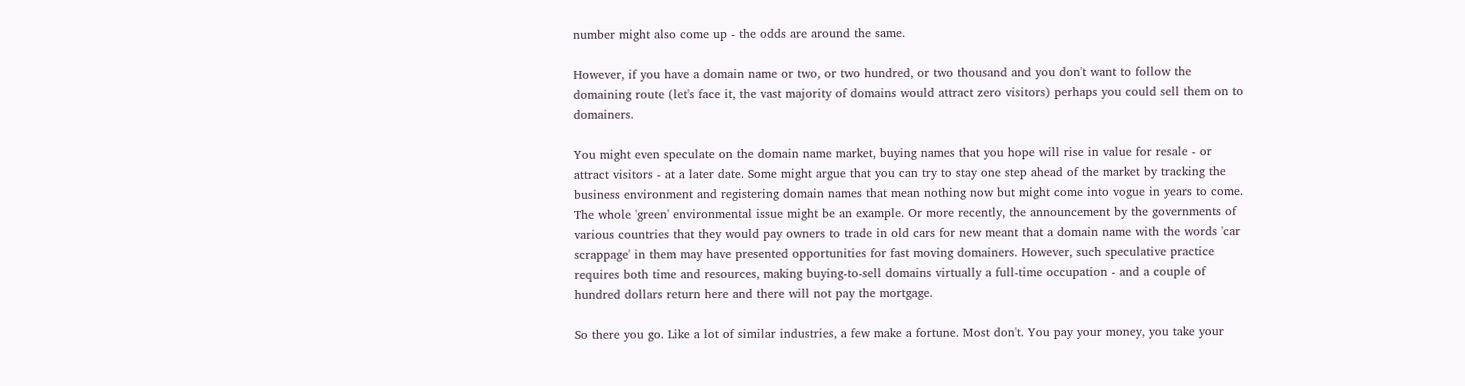number might also come up - the odds are around the same.

However, if you have a domain name or two, or two hundred, or two thousand and you don't want to follow the domaining route (let's face it, the vast majority of domains would attract zero visitors) perhaps you could sell them on to domainers.

You might even speculate on the domain name market, buying names that you hope will rise in value for resale - or attract visitors - at a later date. Some might argue that you can try to stay one step ahead of the market by tracking the business environment and registering domain names that mean nothing now but might come into vogue in years to come. The whole 'green' environmental issue might be an example. Or more recently, the announcement by the governments of various countries that they would pay owners to trade in old cars for new meant that a domain name with the words 'car scrappage' in them may have presented opportunities for fast moving domainers. However, such speculative practice requires both time and resources, making buying-to-sell domains virtually a full-time occupation - and a couple of hundred dollars return here and there will not pay the mortgage.

So there you go. Like a lot of similar industries, a few make a fortune. Most don't. You pay your money, you take your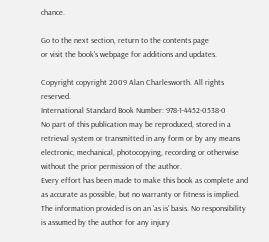chance.

Go to the next section, return to the contents page
or visit the book's webpage for additions and updates.

Copyright copyright 2009 Alan Charlesworth. All rights reserved.
International Standard Book Number: 978-1-4452-0538-0
No part of this publication may be reproduced, stored in a retrieval system or transmitted in any form or by any means electronic, mechanical, photocopying, recording or otherwise without the prior permission of the author.
Every effort has been made to make this book as complete and as accurate as possible, but no warranty or fitness is implied. The information provided is on an 'as is' basis. No responsibility is assumed by the author for any injury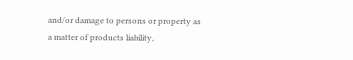and/or damage to persons or property as a matter of products liability,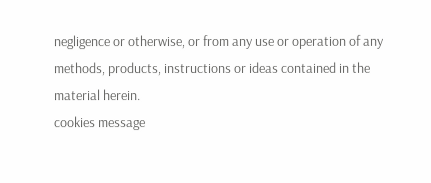negligence or otherwise, or from any use or operation of any methods, products, instructions or ideas contained in the material herein.
cookies message